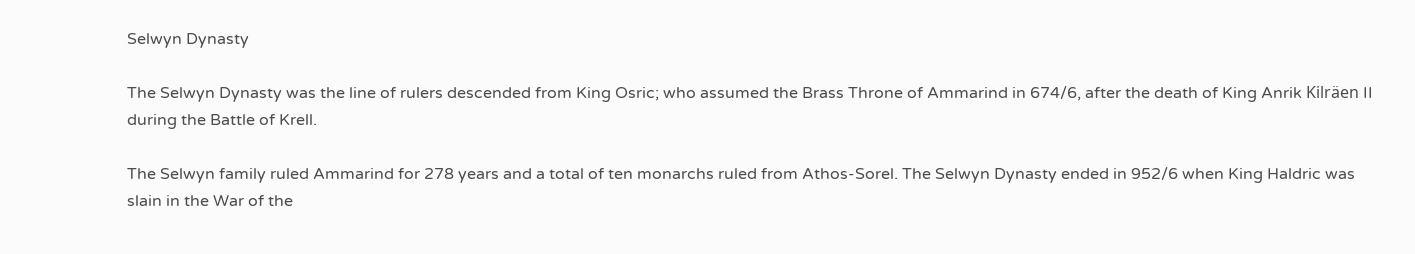Selwyn Dynasty

The Selwyn Dynasty was the line of rulers descended from King Osric; who assumed the Brass Throne of Ammarind in 674/6, after the death of King Anrik Kilräen II during the Battle of Krell.

The Selwyn family ruled Ammarind for 278 years and a total of ten monarchs ruled from Athos-Sorel. The Selwyn Dynasty ended in 952/6 when King Haldric was slain in the War of the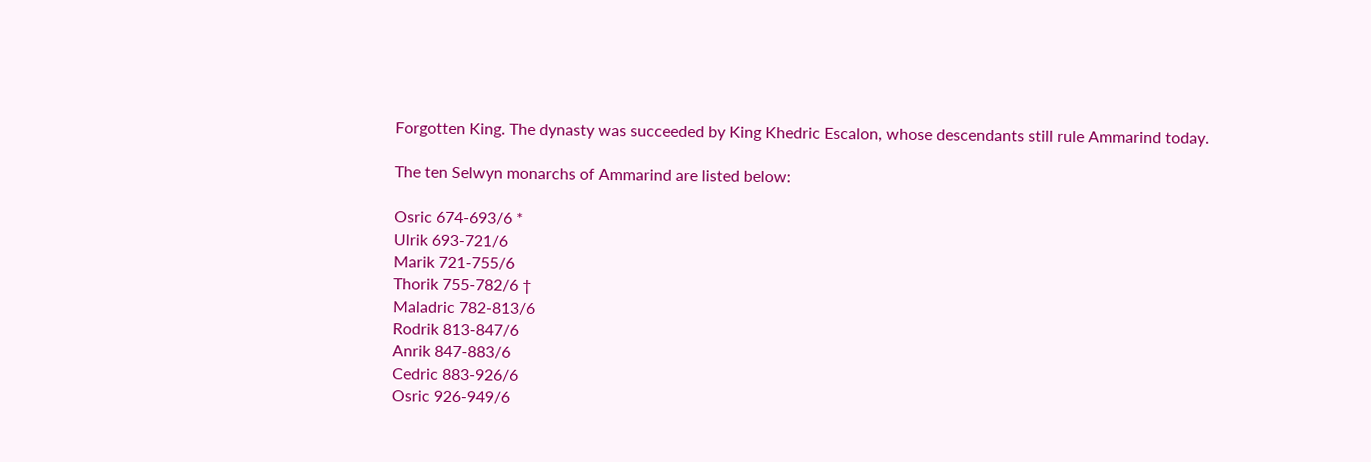Forgotten King. The dynasty was succeeded by King Khedric Escalon, whose descendants still rule Ammarind today.

The ten Selwyn monarchs of Ammarind are listed below:

Osric 674-693/6 *
Ulrik 693-721/6
Marik 721-755/6
Thorik 755-782/6 †
Maladric 782-813/6
Rodrik 813-847/6
Anrik 847-883/6
Cedric 883-926/6
Osric 926-949/6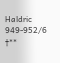Haldric 949-952/6 †**